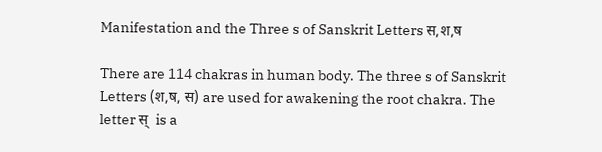Manifestation and the Three s of Sanskrit Letters स,श,ष

There are 114 chakras in human body. The three s of Sanskrit Letters (श,ष, स) are used for awakening the root chakra. The letter स्  is a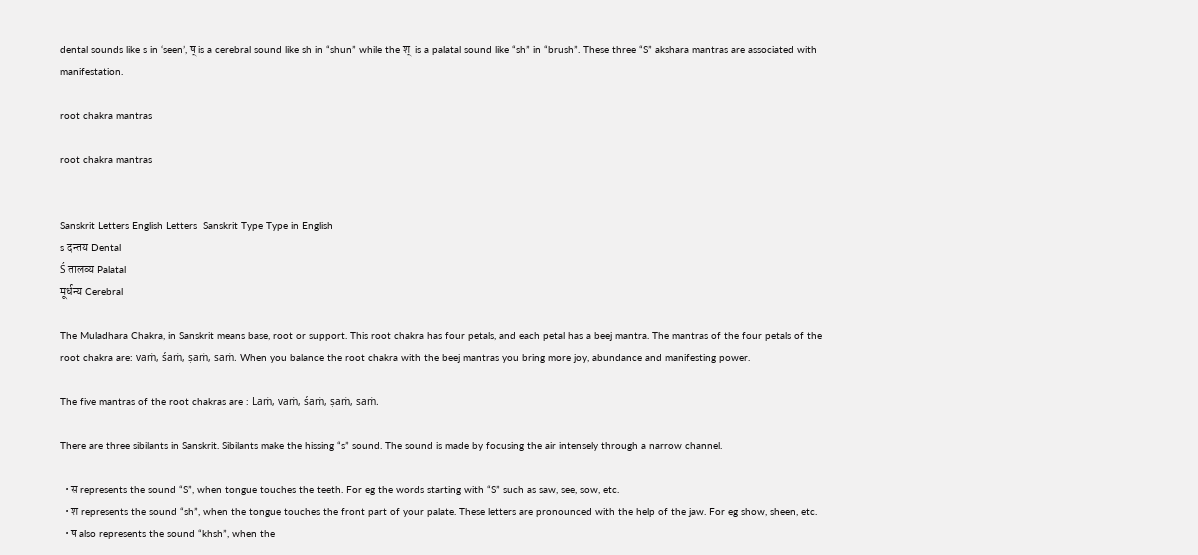dental sounds like s in ‘seen’, ष् is a cerebral sound like sh in “shun” while the श्  is a palatal sound like “sh” in “brush”. These three “S” akshara mantras are associated with manifestation.

root chakra mantras

root chakra mantras


Sanskrit Letters English Letters  Sanskrit Type Type in English
s दन्तय Dental
Ś तालव्य Palatal
मूर्धन्य Cerebral

The Muladhara Chakra, in Sanskrit means base, root or support. This root chakra has four petals, and each petal has a beej mantra. The mantras of the four petals of the root chakra are: vaṁ, śaṁ, ṣaṁ, saṁ. When you balance the root chakra with the beej mantras you bring more joy, abundance and manifesting power.

The five mantras of the root chakras are : Laṁ, vaṁ, śaṁ, ṣaṁ, saṁ.

There are three sibilants in Sanskrit. Sibilants make the hissing “s” sound. The sound is made by focusing the air intensely through a narrow channel.

  • स represents the sound “S”, when tongue touches the teeth. For eg the words starting with “S” such as saw, see, sow, etc.
  • श represents the sound “sh”, when the tongue touches the front part of your palate. These letters are pronounced with the help of the jaw. For eg show, sheen, etc.
  • ष also represents the sound “khsh”, when the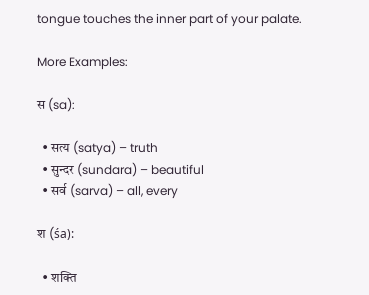tongue touches the inner part of your palate.

More Examples:

स (sa):

  • सत्य (satya) – truth
  • सुन्दर (sundara) – beautiful
  • सर्व (sarva) – all, every

श (śa):

  • शक्ति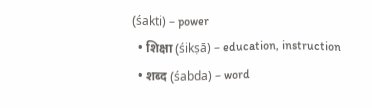(śakti) – power
  • शिक्षा (śikṣā) – education, instruction
  • शब्द (śabda) – word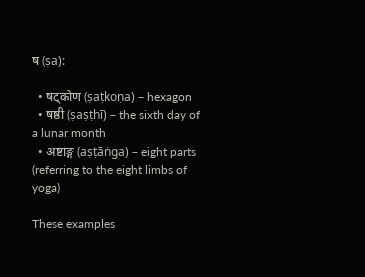ष (ṣa):

  • षट्कोण (ṣaṭkoṇa) – hexagon
  • षष्ठी (ṣaṣṭhī) – the sixth day of a lunar month
  • अष्टाङ्ग (aṣṭāṅga) – eight parts (referring to the eight limbs of yoga)

These examples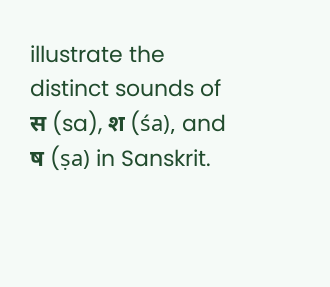illustrate the distinct sounds of स (sa), श (śa), and ष (ṣa) in Sanskrit.